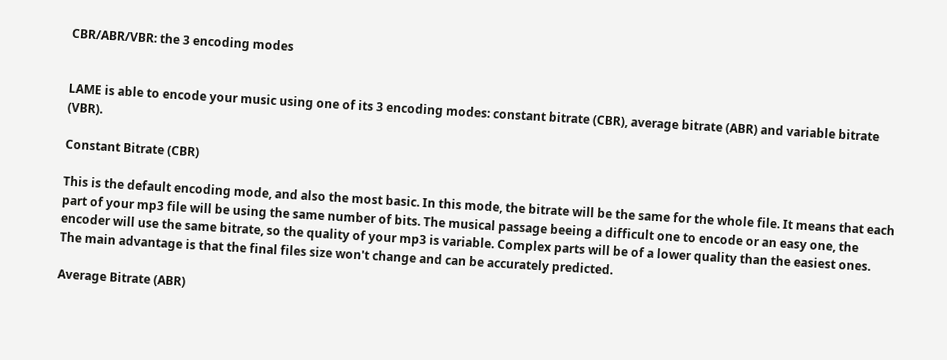CBR/ABR/VBR: the 3 encoding modes


LAME is able to encode your music using one of its 3 encoding modes: constant bitrate (CBR), average bitrate (ABR) and variable bitrate (VBR).

Constant Bitrate (CBR)

This is the default encoding mode, and also the most basic. In this mode, the bitrate will be the same for the whole file. It means that each part of your mp3 file will be using the same number of bits. The musical passage beeing a difficult one to encode or an easy one, the encoder will use the same bitrate, so the quality of your mp3 is variable. Complex parts will be of a lower quality than the easiest ones. The main advantage is that the final files size won't change and can be accurately predicted.

Average Bitrate (ABR)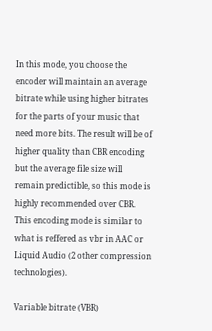In this mode, you choose the encoder will maintain an average bitrate while using higher bitrates for the parts of your music that need more bits. The result will be of higher quality than CBR encoding but the average file size will remain predictible, so this mode is highly recommended over CBR. This encoding mode is similar to what is reffered as vbr in AAC or Liquid Audio (2 other compression technologies).

Variable bitrate (VBR)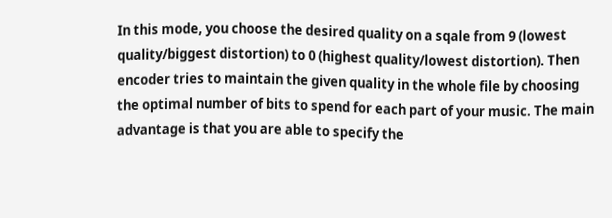In this mode, you choose the desired quality on a sqale from 9 (lowest quality/biggest distortion) to 0 (highest quality/lowest distortion). Then encoder tries to maintain the given quality in the whole file by choosing the optimal number of bits to spend for each part of your music. The main advantage is that you are able to specify the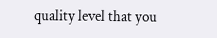quality level that you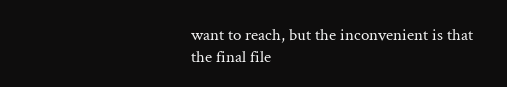want to reach, but the inconvenient is that the final file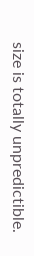size is totally unpredictible.